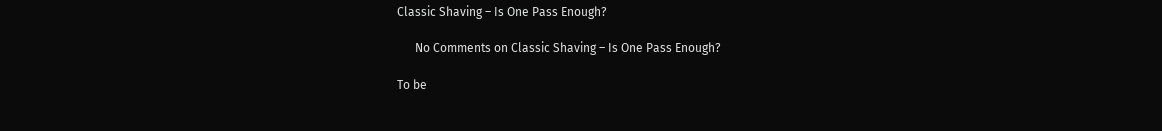Classic Shaving – Is One Pass Enough?

      No Comments on Classic Shaving – Is One Pass Enough?

To be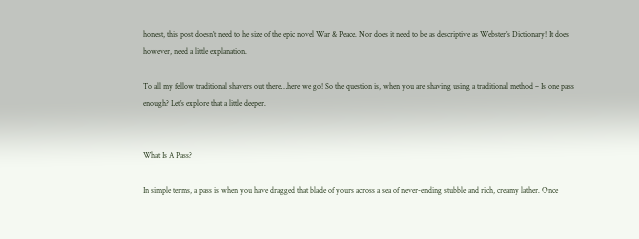honest, this post doesn’t need to he size of the epic novel War & Peace. Nor does it need to be as descriptive as Webster’s Dictionary! It does however, need a little explanation.

To all my fellow traditional shavers out there…here we go! So the question is, when you are shaving using a traditional method – Is one pass enough? Let’s explore that a little deeper.


What Is A Pass?

In simple terms, a pass is when you have dragged that blade of yours across a sea of never-ending stubble and rich, creamy lather. Once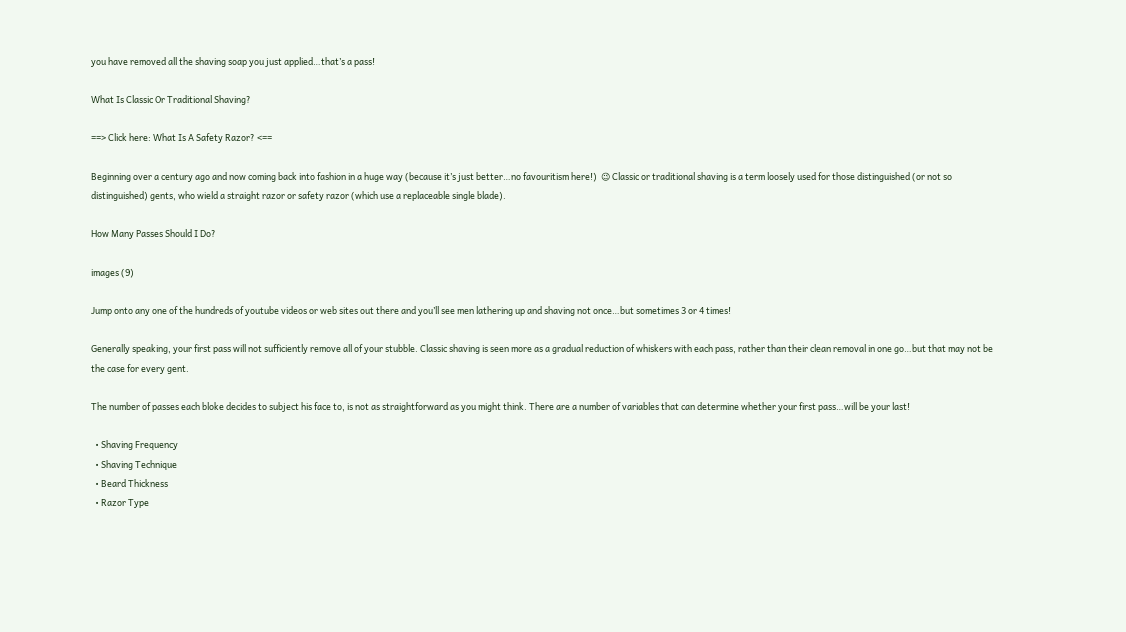you have removed all the shaving soap you just applied…that’s a pass!

What Is Classic Or Traditional Shaving?

==> Click here: What Is A Safety Razor? <==

Beginning over a century ago and now coming back into fashion in a huge way (because it’s just better…no favouritism here!)  😉 Classic or traditional shaving is a term loosely used for those distinguished (or not so distinguished) gents, who wield a straight razor or safety razor (which use a replaceable single blade).

How Many Passes Should I Do?

images (9)

Jump onto any one of the hundreds of youtube videos or web sites out there and you’ll see men lathering up and shaving not once…but sometimes 3 or 4 times!

Generally speaking, your first pass will not sufficiently remove all of your stubble. Classic shaving is seen more as a gradual reduction of whiskers with each pass, rather than their clean removal in one go…but that may not be the case for every gent.

The number of passes each bloke decides to subject his face to, is not as straightforward as you might think. There are a number of variables that can determine whether your first pass…will be your last!

  • Shaving Frequency
  • Shaving Technique
  • Beard Thickness
  • Razor Type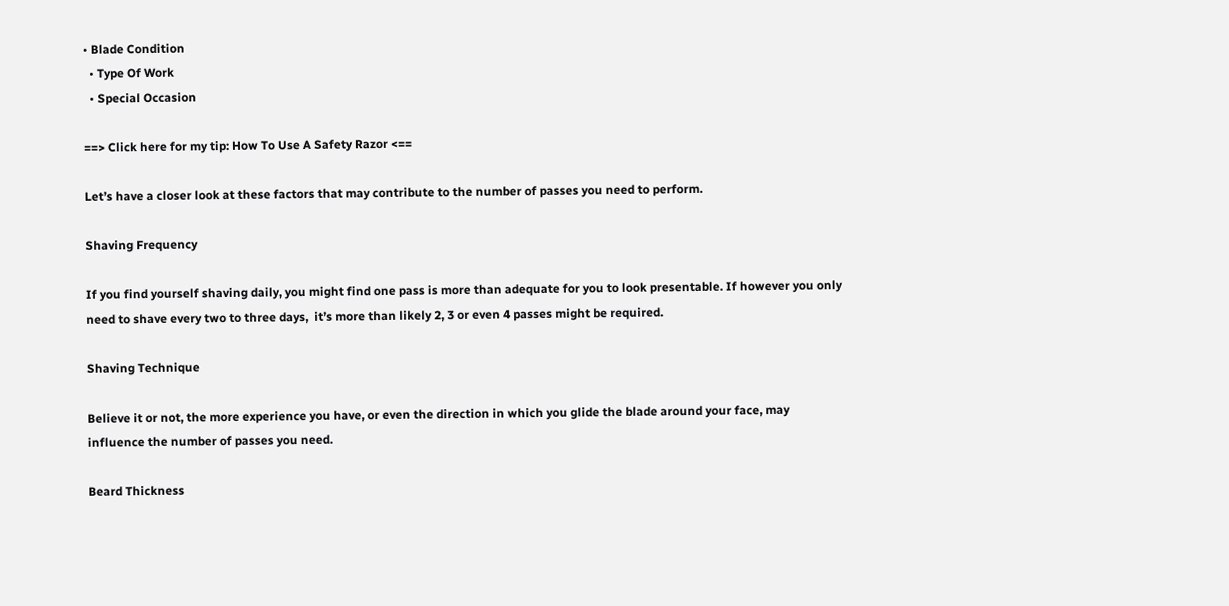• Blade Condition
  • Type Of Work
  • Special Occasion

==> Click here for my tip: How To Use A Safety Razor <==

Let’s have a closer look at these factors that may contribute to the number of passes you need to perform.

Shaving Frequency

If you find yourself shaving daily, you might find one pass is more than adequate for you to look presentable. If however you only need to shave every two to three days,  it’s more than likely 2, 3 or even 4 passes might be required.

Shaving Technique

Believe it or not, the more experience you have, or even the direction in which you glide the blade around your face, may influence the number of passes you need.

Beard Thickness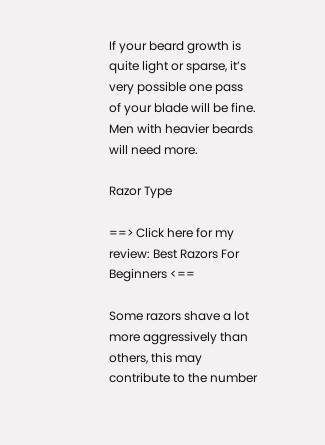If your beard growth is quite light or sparse, it’s very possible one pass of your blade will be fine. Men with heavier beards will need more.

Razor Type

==> Click here for my review: Best Razors For Beginners <==

Some razors shave a lot more aggressively than others, this may contribute to the number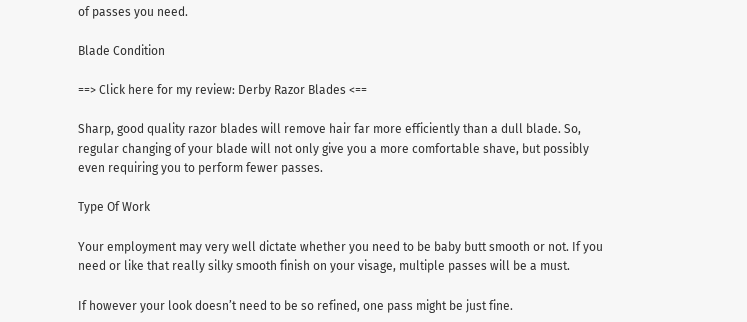of passes you need.

Blade Condition

==> Click here for my review: Derby Razor Blades <==

Sharp, good quality razor blades will remove hair far more efficiently than a dull blade. So, regular changing of your blade will not only give you a more comfortable shave, but possibly even requiring you to perform fewer passes.

Type Of Work

Your employment may very well dictate whether you need to be baby butt smooth or not. If you need or like that really silky smooth finish on your visage, multiple passes will be a must.

If however your look doesn’t need to be so refined, one pass might be just fine.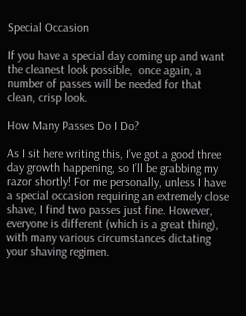Special Occasion

If you have a special day coming up and want the cleanest look possible,  once again, a number of passes will be needed for that clean, crisp look.

How Many Passes Do I Do?

As I sit here writing this, I’ve got a good three day growth happening, so I’ll be grabbing my razor shortly! For me personally, unless I have a special occasion requiring an extremely close shave, I find two passes just fine. However, everyone is different (which is a great thing), with many various circumstances dictating your shaving regimen.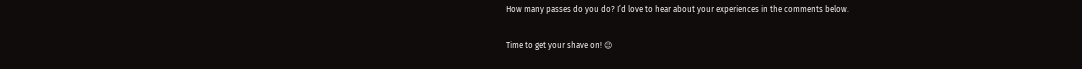How many passes do you do? I’d love to hear about your experiences in the comments below.

Time to get your shave on! 😉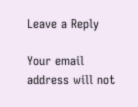Leave a Reply

Your email address will not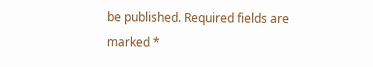be published. Required fields are marked *